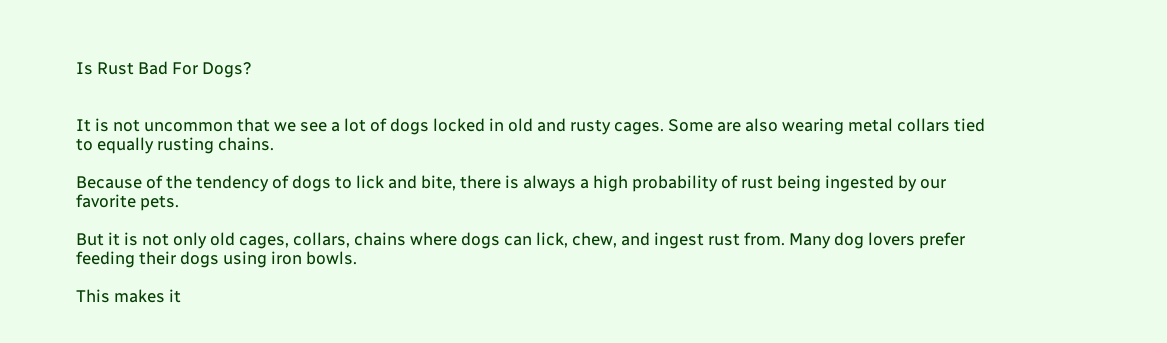Is Rust Bad For Dogs?


It is not uncommon that we see a lot of dogs locked in old and rusty cages. Some are also wearing metal collars tied to equally rusting chains.

Because of the tendency of dogs to lick and bite, there is always a high probability of rust being ingested by our favorite pets.

But it is not only old cages, collars, chains where dogs can lick, chew, and ingest rust from. Many dog lovers prefer feeding their dogs using iron bowls.

This makes it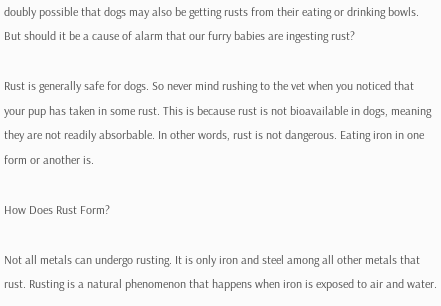doubly possible that dogs may also be getting rusts from their eating or drinking bowls. But should it be a cause of alarm that our furry babies are ingesting rust?

Rust is generally safe for dogs. So never mind rushing to the vet when you noticed that your pup has taken in some rust. This is because rust is not bioavailable in dogs, meaning they are not readily absorbable. In other words, rust is not dangerous. Eating iron in one form or another is.

How Does Rust Form?

Not all metals can undergo rusting. It is only iron and steel among all other metals that rust. Rusting is a natural phenomenon that happens when iron is exposed to air and water.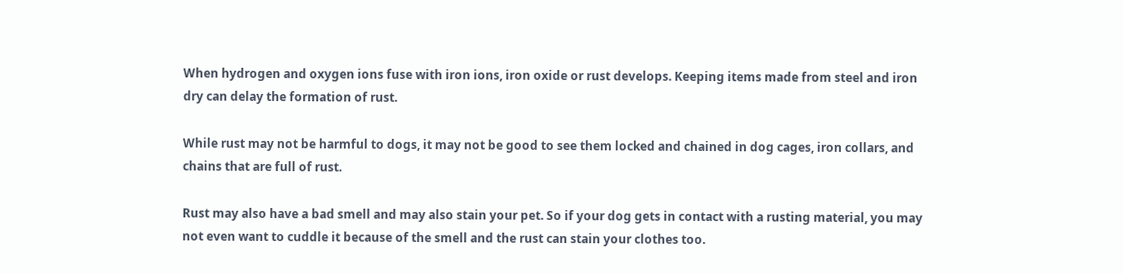When hydrogen and oxygen ions fuse with iron ions, iron oxide or rust develops. Keeping items made from steel and iron dry can delay the formation of rust.

While rust may not be harmful to dogs, it may not be good to see them locked and chained in dog cages, iron collars, and chains that are full of rust.

Rust may also have a bad smell and may also stain your pet. So if your dog gets in contact with a rusting material, you may not even want to cuddle it because of the smell and the rust can stain your clothes too.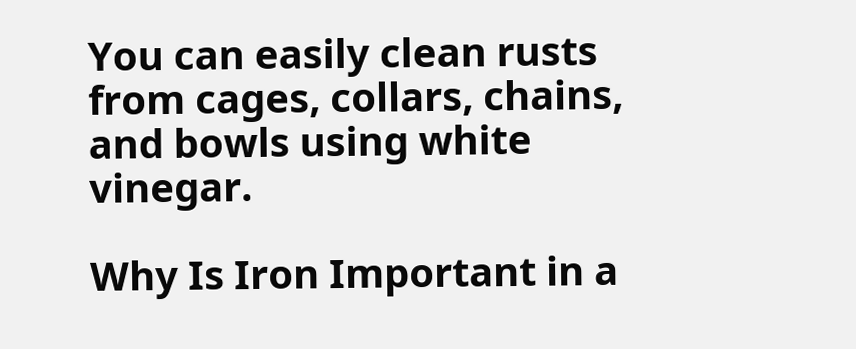You can easily clean rusts from cages, collars, chains, and bowls using white vinegar.

Why Is Iron Important in a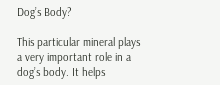Dog’s Body?

This particular mineral plays a very important role in a dog’s body. It helps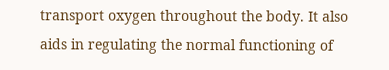transport oxygen throughout the body. It also aids in regulating the normal functioning of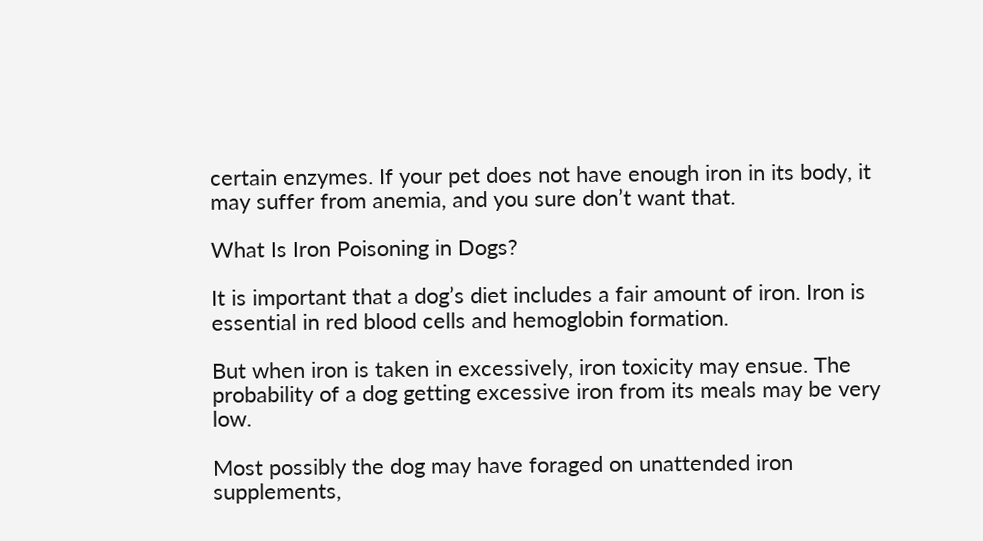certain enzymes. If your pet does not have enough iron in its body, it may suffer from anemia, and you sure don’t want that.

What Is Iron Poisoning in Dogs?

It is important that a dog’s diet includes a fair amount of iron. Iron is essential in red blood cells and hemoglobin formation.

But when iron is taken in excessively, iron toxicity may ensue. The probability of a dog getting excessive iron from its meals may be very low.

Most possibly the dog may have foraged on unattended iron supplements,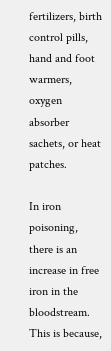fertilizers, birth control pills, hand and foot warmers, oxygen absorber sachets, or heat patches.

In iron poisoning, there is an increase in free iron in the bloodstream. This is because,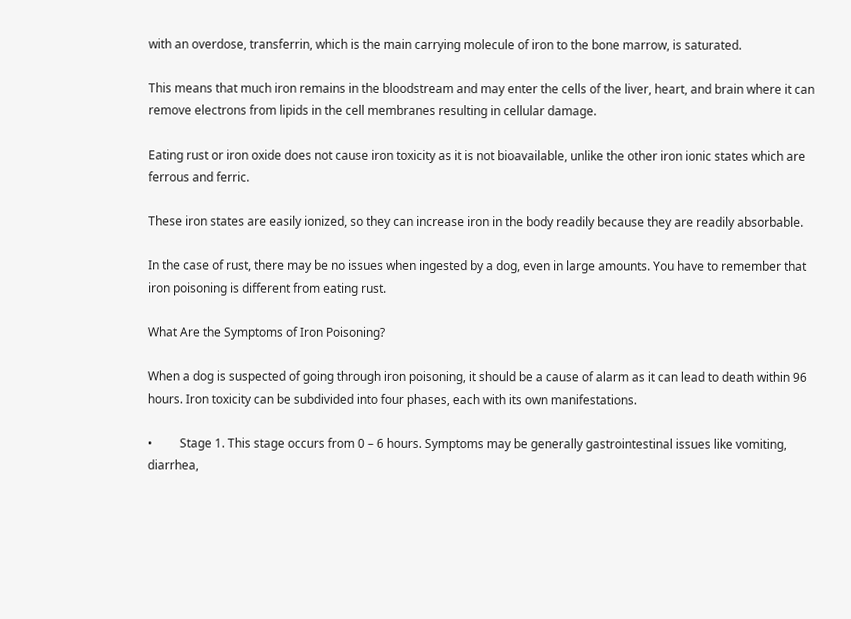with an overdose, transferrin, which is the main carrying molecule of iron to the bone marrow, is saturated.

This means that much iron remains in the bloodstream and may enter the cells of the liver, heart, and brain where it can remove electrons from lipids in the cell membranes resulting in cellular damage.

Eating rust or iron oxide does not cause iron toxicity as it is not bioavailable, unlike the other iron ionic states which are ferrous and ferric.

These iron states are easily ionized, so they can increase iron in the body readily because they are readily absorbable.

In the case of rust, there may be no issues when ingested by a dog, even in large amounts. You have to remember that iron poisoning is different from eating rust.

What Are the Symptoms of Iron Poisoning?

When a dog is suspected of going through iron poisoning, it should be a cause of alarm as it can lead to death within 96 hours. Iron toxicity can be subdivided into four phases, each with its own manifestations.

•         Stage 1. This stage occurs from 0 – 6 hours. Symptoms may be generally gastrointestinal issues like vomiting, diarrhea,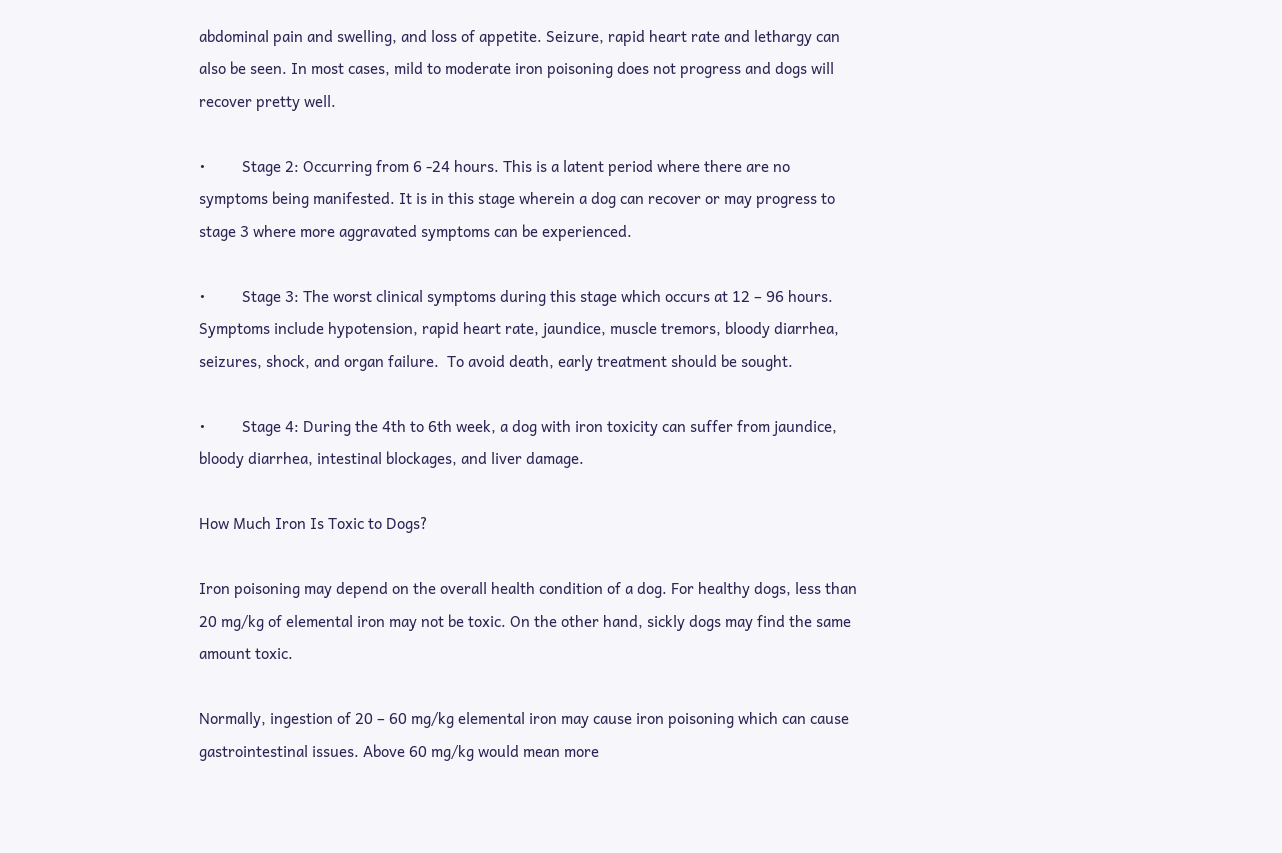abdominal pain and swelling, and loss of appetite. Seizure, rapid heart rate and lethargy can also be seen. In most cases, mild to moderate iron poisoning does not progress and dogs will recover pretty well.

•         Stage 2: Occurring from 6 -24 hours. This is a latent period where there are no symptoms being manifested. It is in this stage wherein a dog can recover or may progress to stage 3 where more aggravated symptoms can be experienced.

•         Stage 3: The worst clinical symptoms during this stage which occurs at 12 – 96 hours. Symptoms include hypotension, rapid heart rate, jaundice, muscle tremors, bloody diarrhea, seizures, shock, and organ failure.  To avoid death, early treatment should be sought.

•         Stage 4: During the 4th to 6th week, a dog with iron toxicity can suffer from jaundice, bloody diarrhea, intestinal blockages, and liver damage.

How Much Iron Is Toxic to Dogs?

Iron poisoning may depend on the overall health condition of a dog. For healthy dogs, less than 20 mg/kg of elemental iron may not be toxic. On the other hand, sickly dogs may find the same amount toxic.

Normally, ingestion of 20 – 60 mg/kg elemental iron may cause iron poisoning which can cause gastrointestinal issues. Above 60 mg/kg would mean more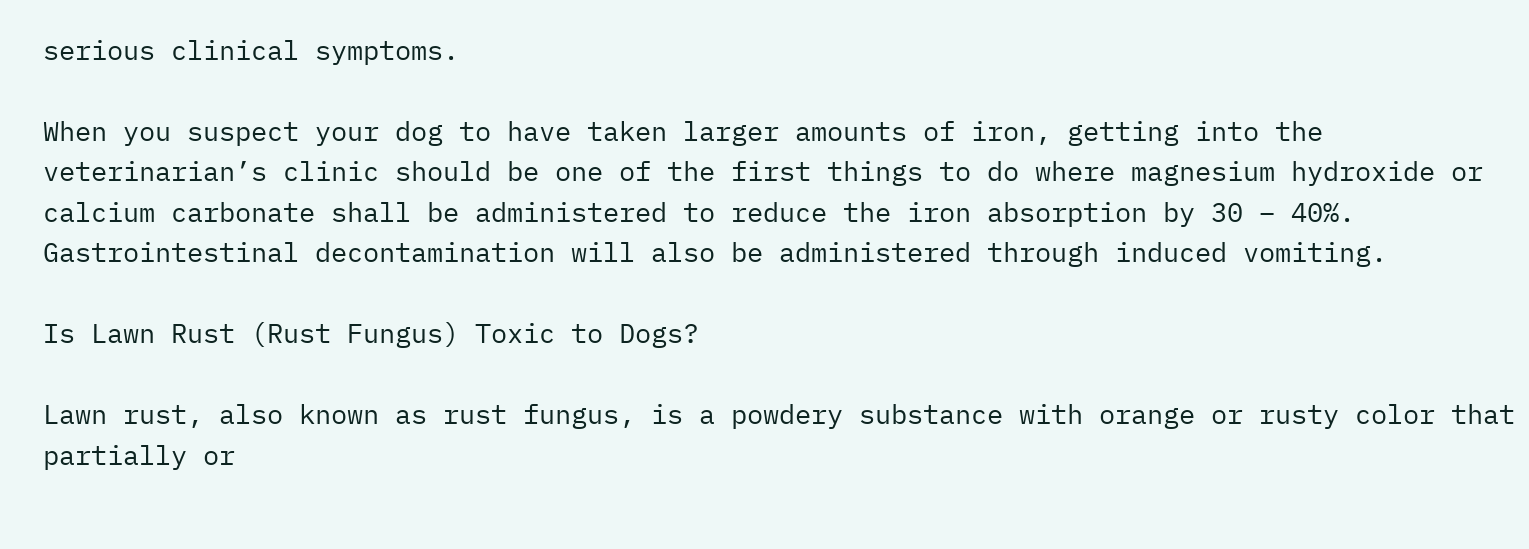serious clinical symptoms.

When you suspect your dog to have taken larger amounts of iron, getting into the veterinarian’s clinic should be one of the first things to do where magnesium hydroxide or calcium carbonate shall be administered to reduce the iron absorption by 30 – 40%. Gastrointestinal decontamination will also be administered through induced vomiting.

Is Lawn Rust (Rust Fungus) Toxic to Dogs?

Lawn rust, also known as rust fungus, is a powdery substance with orange or rusty color that partially or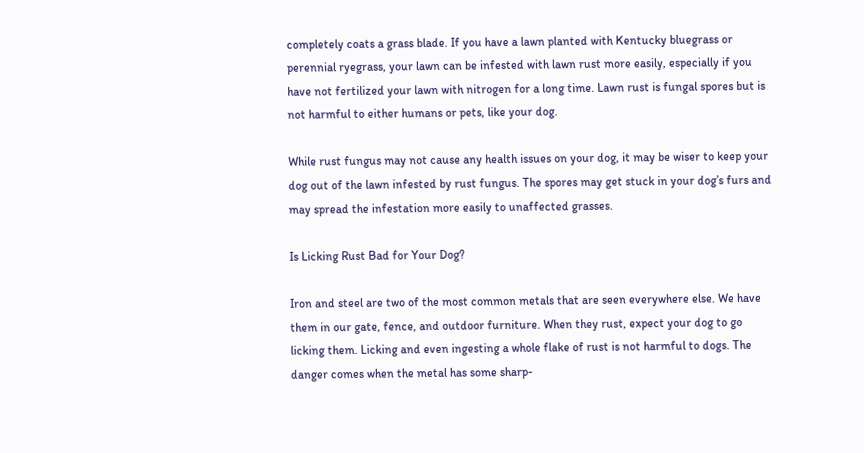completely coats a grass blade. If you have a lawn planted with Kentucky bluegrass or perennial ryegrass, your lawn can be infested with lawn rust more easily, especially if you have not fertilized your lawn with nitrogen for a long time. Lawn rust is fungal spores but is not harmful to either humans or pets, like your dog.

While rust fungus may not cause any health issues on your dog, it may be wiser to keep your dog out of the lawn infested by rust fungus. The spores may get stuck in your dog’s furs and may spread the infestation more easily to unaffected grasses.

Is Licking Rust Bad for Your Dog?

Iron and steel are two of the most common metals that are seen everywhere else. We have them in our gate, fence, and outdoor furniture. When they rust, expect your dog to go licking them. Licking and even ingesting a whole flake of rust is not harmful to dogs. The danger comes when the metal has some sharp-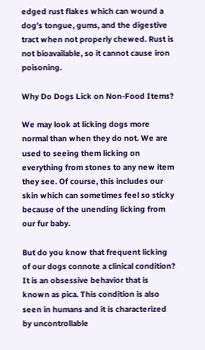edged rust flakes which can wound a dog’s tongue, gums, and the digestive tract when not properly chewed. Rust is not bioavailable, so it cannot cause iron poisoning.

Why Do Dogs Lick on Non-Food Items?

We may look at licking dogs more normal than when they do not. We are used to seeing them licking on everything from stones to any new item they see. Of course, this includes our skin which can sometimes feel so sticky because of the unending licking from our fur baby.

But do you know that frequent licking of our dogs connote a clinical condition? It is an obsessive behavior that is known as pica. This condition is also seen in humans and it is characterized by uncontrollable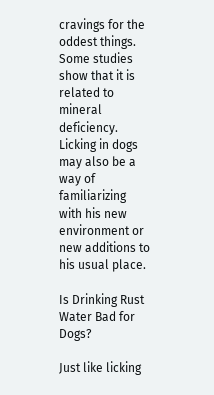cravings for the oddest things. Some studies show that it is related to mineral deficiency. Licking in dogs may also be a way of familiarizing with his new environment or new additions to his usual place.

Is Drinking Rust Water Bad for Dogs?

Just like licking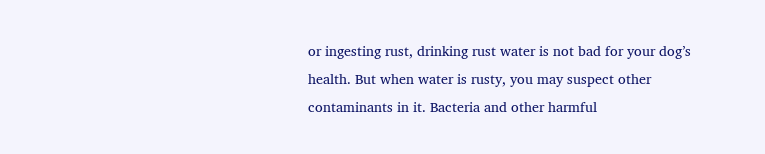or ingesting rust, drinking rust water is not bad for your dog’s health. But when water is rusty, you may suspect other contaminants in it. Bacteria and other harmful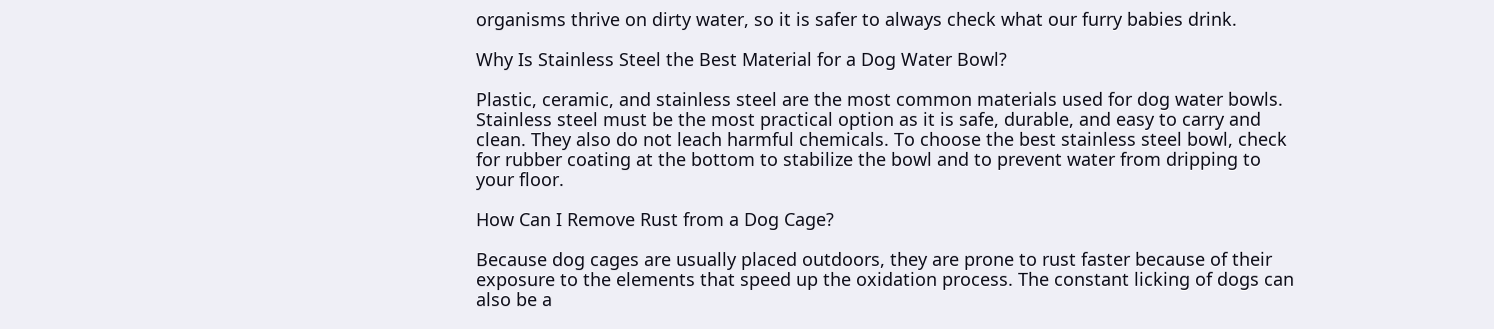organisms thrive on dirty water, so it is safer to always check what our furry babies drink.

Why Is Stainless Steel the Best Material for a Dog Water Bowl?

Plastic, ceramic, and stainless steel are the most common materials used for dog water bowls. Stainless steel must be the most practical option as it is safe, durable, and easy to carry and clean. They also do not leach harmful chemicals. To choose the best stainless steel bowl, check for rubber coating at the bottom to stabilize the bowl and to prevent water from dripping to your floor.

How Can I Remove Rust from a Dog Cage?

Because dog cages are usually placed outdoors, they are prone to rust faster because of their exposure to the elements that speed up the oxidation process. The constant licking of dogs can also be a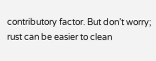contributory factor. But don’t worry; rust can be easier to clean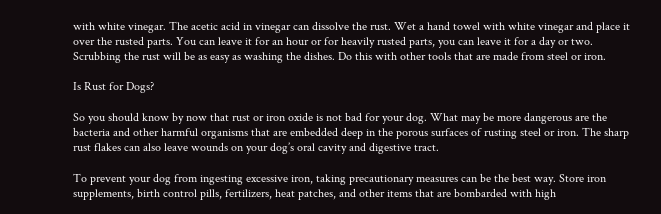with white vinegar. The acetic acid in vinegar can dissolve the rust. Wet a hand towel with white vinegar and place it over the rusted parts. You can leave it for an hour or for heavily rusted parts, you can leave it for a day or two. Scrubbing the rust will be as easy as washing the dishes. Do this with other tools that are made from steel or iron.

Is Rust for Dogs?

So you should know by now that rust or iron oxide is not bad for your dog. What may be more dangerous are the bacteria and other harmful organisms that are embedded deep in the porous surfaces of rusting steel or iron. The sharp rust flakes can also leave wounds on your dog’s oral cavity and digestive tract.

To prevent your dog from ingesting excessive iron, taking precautionary measures can be the best way. Store iron supplements, birth control pills, fertilizers, heat patches, and other items that are bombarded with high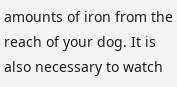amounts of iron from the reach of your dog. It is also necessary to watch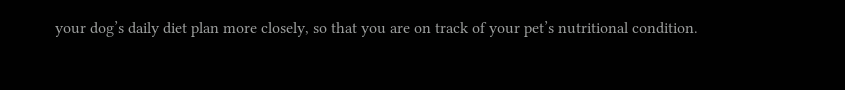your dog’s daily diet plan more closely, so that you are on track of your pet’s nutritional condition.